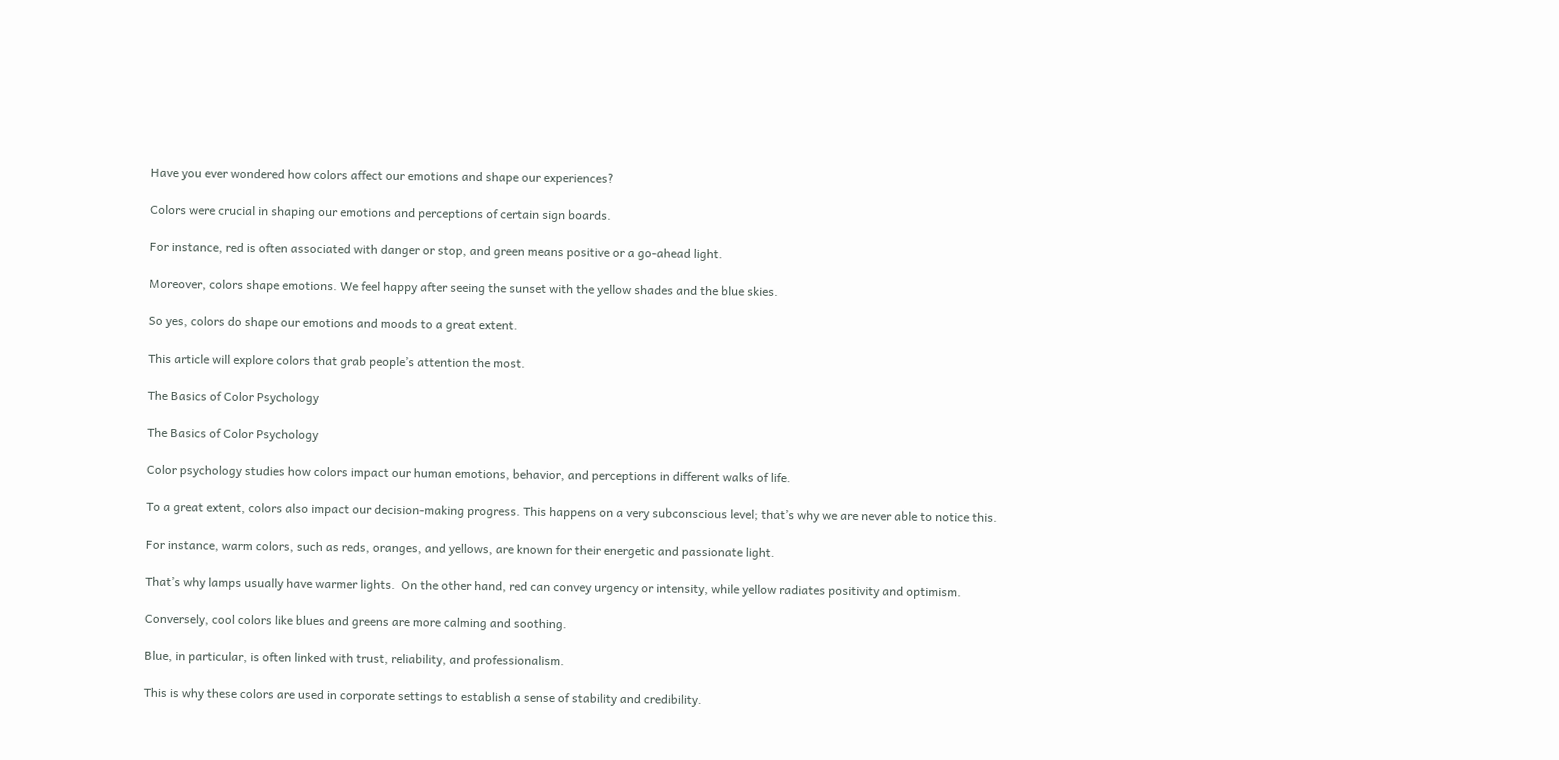Have you ever wondered how colors affect our emotions and shape our experiences?

Colors were crucial in shaping our emotions and perceptions of certain sign boards.

For instance, red is often associated with danger or stop, and green means positive or a go-ahead light.

Moreover, colors shape emotions. We feel happy after seeing the sunset with the yellow shades and the blue skies.

So yes, colors do shape our emotions and moods to a great extent.

This article will explore colors that grab people’s attention the most.

The Basics of Color Psychology

The Basics of Color Psychology

Color psychology studies how colors impact our human emotions, behavior, and perceptions in different walks of life.

To a great extent, colors also impact our decision-making progress. This happens on a very subconscious level; that’s why we are never able to notice this.

For instance, warm colors, such as reds, oranges, and yellows, are known for their energetic and passionate light.

That’s why lamps usually have warmer lights.  On the other hand, red can convey urgency or intensity, while yellow radiates positivity and optimism.

Conversely, cool colors like blues and greens are more calming and soothing.

Blue, in particular, is often linked with trust, reliability, and professionalism.

This is why these colors are used in corporate settings to establish a sense of stability and credibility.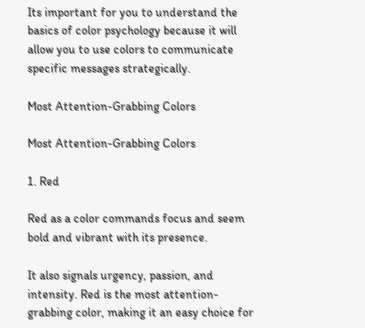Its important for you to understand the basics of color psychology because it will allow you to use colors to communicate specific messages strategically.

Most Attention-Grabbing Colors

Most Attention-Grabbing Colors

1. Red

Red as a color commands focus and seem bold and vibrant with its presence.

It also signals urgency, passion, and intensity. Red is the most attention-grabbing color, making it an easy choice for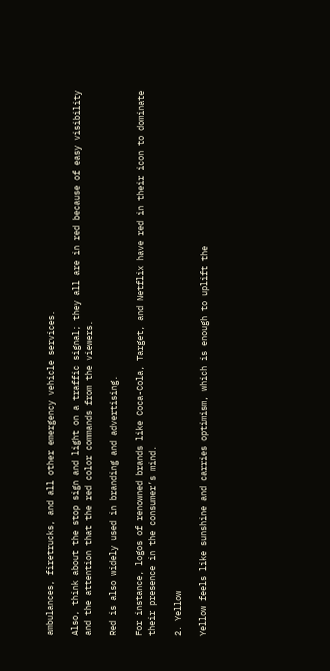ambulances, firetrucks, and all other emergency vehicle services.

Also, think about the stop sign and light on a traffic signal; they all are in red because of easy visibility and the attention that the red color commands from the viewers.

Red is also widely used in branding and advertising.

For instance, logos of renowned brands like Coca-Cola, Target, and Netflix have red in their icon to dominate their presence in the consumer’s mind.

2. Yellow

Yellow feels like sunshine and carries optimism, which is enough to uplift the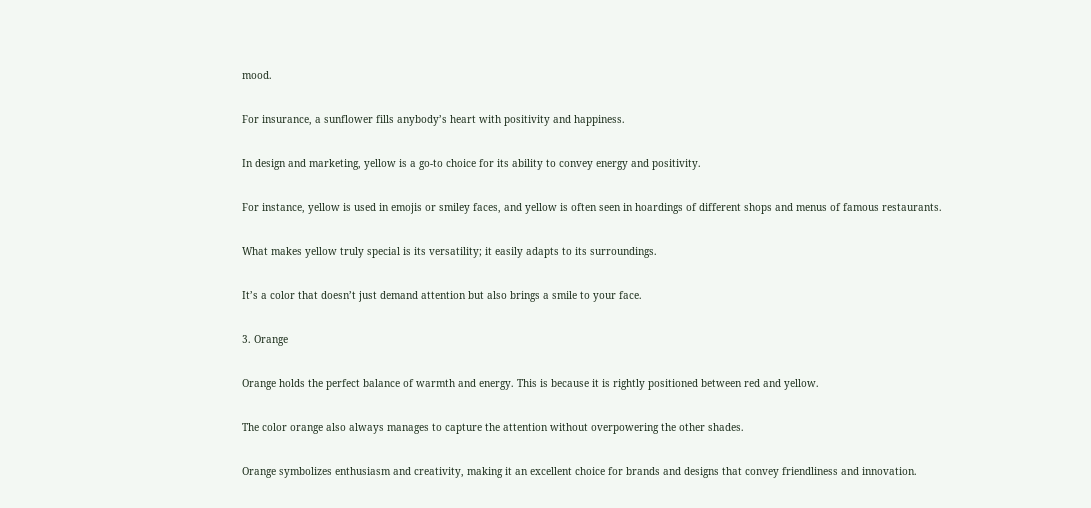mood.

For insurance, a sunflower fills anybody’s heart with positivity and happiness.

In design and marketing, yellow is a go-to choice for its ability to convey energy and positivity.

For instance, yellow is used in emojis or smiley faces, and yellow is often seen in hoardings of different shops and menus of famous restaurants.

What makes yellow truly special is its versatility; it easily adapts to its surroundings.

It’s a color that doesn’t just demand attention but also brings a smile to your face.

3. Orange

Orange holds the perfect balance of warmth and energy. This is because it is rightly positioned between red and yellow.

The color orange also always manages to capture the attention without overpowering the other shades.

Orange symbolizes enthusiasm and creativity, making it an excellent choice for brands and designs that convey friendliness and innovation.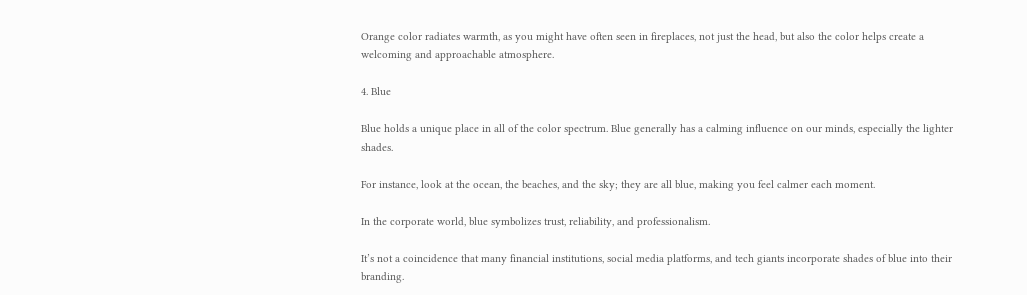Orange color radiates warmth, as you might have often seen in fireplaces, not just the head, but also the color helps create a welcoming and approachable atmosphere.

4. Blue

Blue holds a unique place in all of the color spectrum. Blue generally has a calming influence on our minds, especially the lighter shades.

For instance, look at the ocean, the beaches, and the sky; they are all blue, making you feel calmer each moment.

In the corporate world, blue symbolizes trust, reliability, and professionalism.

It’s not a coincidence that many financial institutions, social media platforms, and tech giants incorporate shades of blue into their branding.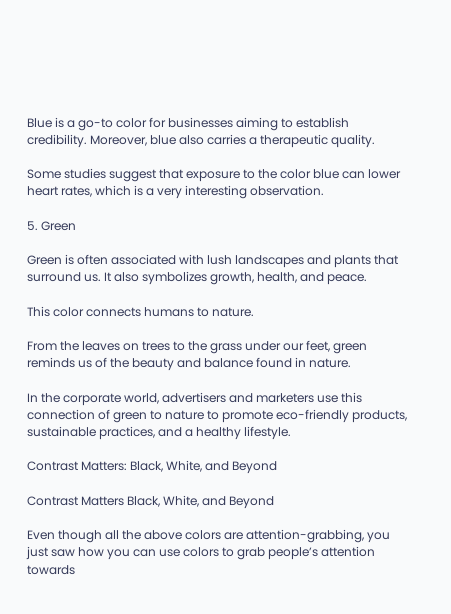Blue is a go-to color for businesses aiming to establish credibility. Moreover, blue also carries a therapeutic quality.

Some studies suggest that exposure to the color blue can lower heart rates, which is a very interesting observation.

5. Green

Green is often associated with lush landscapes and plants that surround us. It also symbolizes growth, health, and peace.

This color connects humans to nature.

From the leaves on trees to the grass under our feet, green reminds us of the beauty and balance found in nature.

In the corporate world, advertisers and marketers use this connection of green to nature to promote eco-friendly products, sustainable practices, and a healthy lifestyle.

Contrast Matters: Black, White, and Beyond

Contrast Matters Black, White, and Beyond

Even though all the above colors are attention-grabbing, you just saw how you can use colors to grab people’s attention towards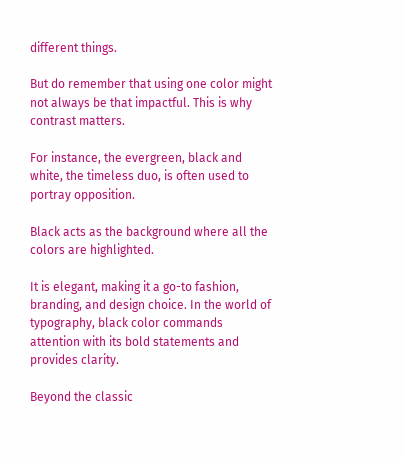different things.

But do remember that using one color might not always be that impactful. This is why contrast matters.

For instance, the evergreen, black and white, the timeless duo, is often used to portray opposition.

Black acts as the background where all the colors are highlighted.

It is elegant, making it a go-to fashion, branding, and design choice. In the world of typography, black color commands attention with its bold statements and provides clarity.

Beyond the classic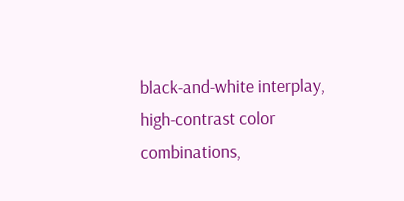black-and-white interplay, high-contrast color combinations,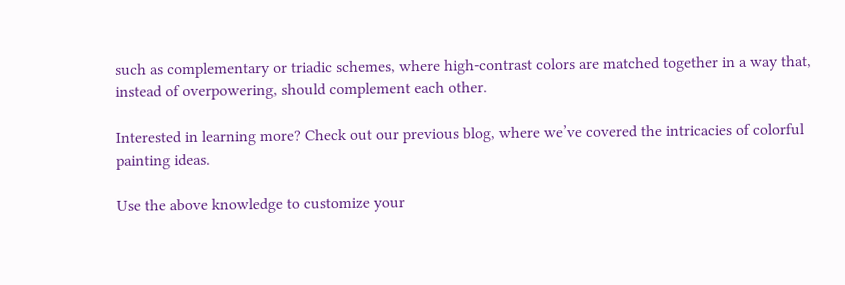such as complementary or triadic schemes, where high-contrast colors are matched together in a way that, instead of overpowering, should complement each other.

Interested in learning more? Check out our previous blog, where we’ve covered the intricacies of colorful painting ideas.

Use the above knowledge to customize your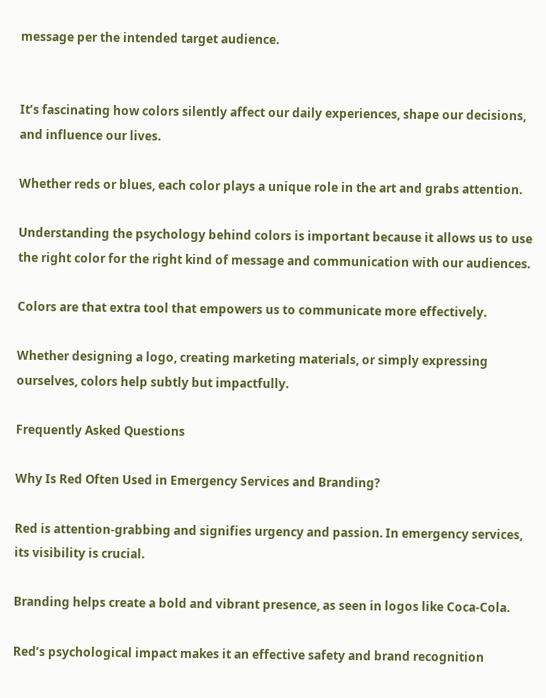message per the intended target audience.


It’s fascinating how colors silently affect our daily experiences, shape our decisions, and influence our lives.

Whether reds or blues, each color plays a unique role in the art and grabs attention.

Understanding the psychology behind colors is important because it allows us to use the right color for the right kind of message and communication with our audiences.

Colors are that extra tool that empowers us to communicate more effectively.

Whether designing a logo, creating marketing materials, or simply expressing ourselves, colors help subtly but impactfully.

Frequently Asked Questions

Why Is Red Often Used in Emergency Services and Branding?

Red is attention-grabbing and signifies urgency and passion. In emergency services, its visibility is crucial.

Branding helps create a bold and vibrant presence, as seen in logos like Coca-Cola.

Red’s psychological impact makes it an effective safety and brand recognition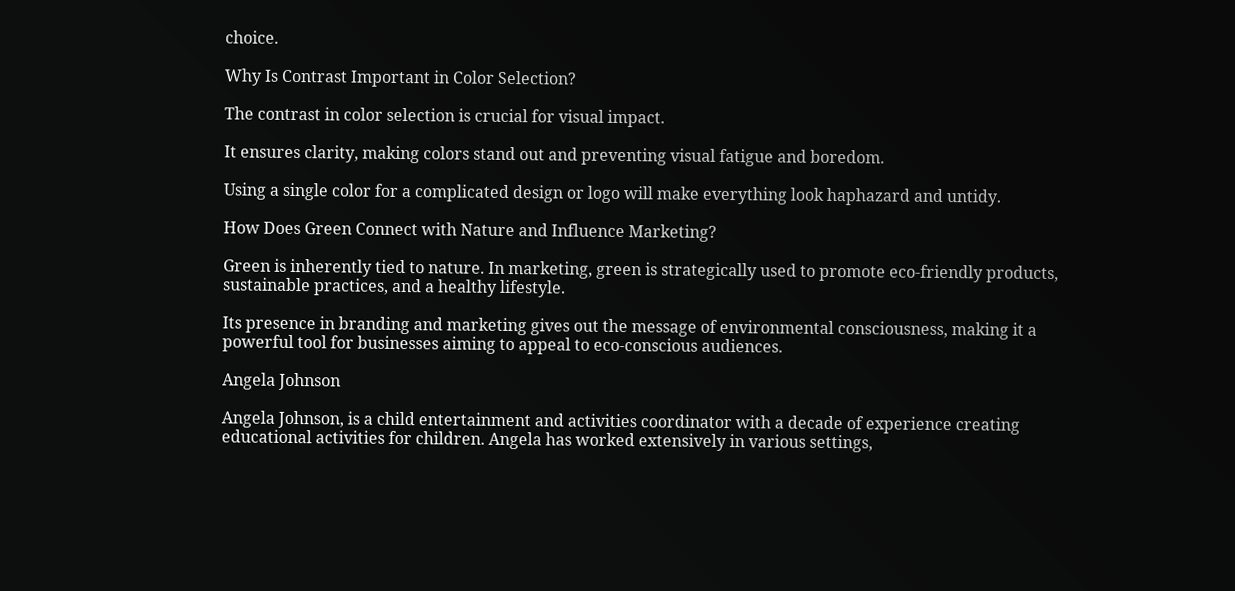choice.

Why Is Contrast Important in Color Selection?

The contrast in color selection is crucial for visual impact.

It ensures clarity, making colors stand out and preventing visual fatigue and boredom.

Using a single color for a complicated design or logo will make everything look haphazard and untidy.

How Does Green Connect with Nature and Influence Marketing?

Green is inherently tied to nature. In marketing, green is strategically used to promote eco-friendly products, sustainable practices, and a healthy lifestyle.

Its presence in branding and marketing gives out the message of environmental consciousness, making it a powerful tool for businesses aiming to appeal to eco-conscious audiences.

Angela Johnson

Angela Johnson, is a child entertainment and activities coordinator with a decade of experience creating educational activities for children. Angela has worked extensively in various settings,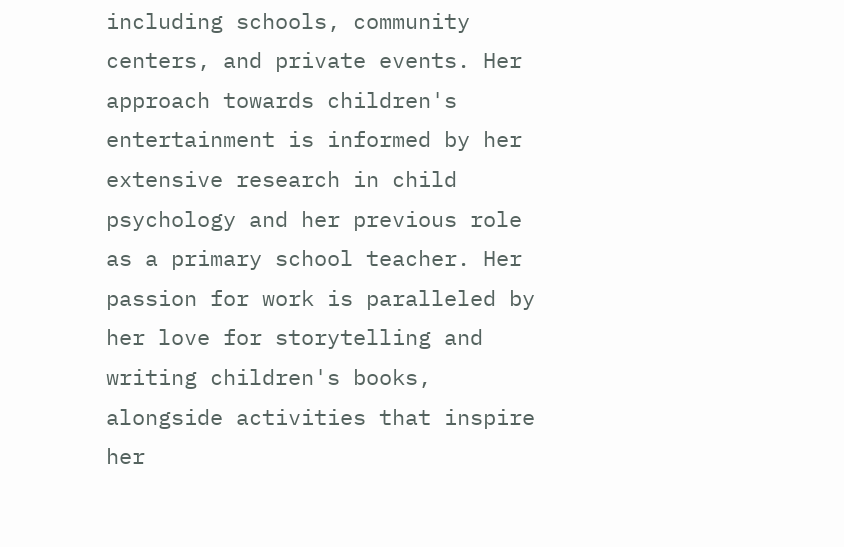including schools, community centers, and private events. Her approach towards children's entertainment is informed by her extensive research in child psychology and her previous role as a primary school teacher. Her passion for work is paralleled by her love for storytelling and writing children's books, alongside activities that inspire her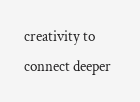creativity to connect deeper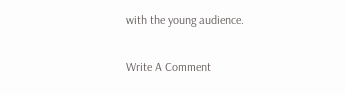with the young audience.

Write A Comment